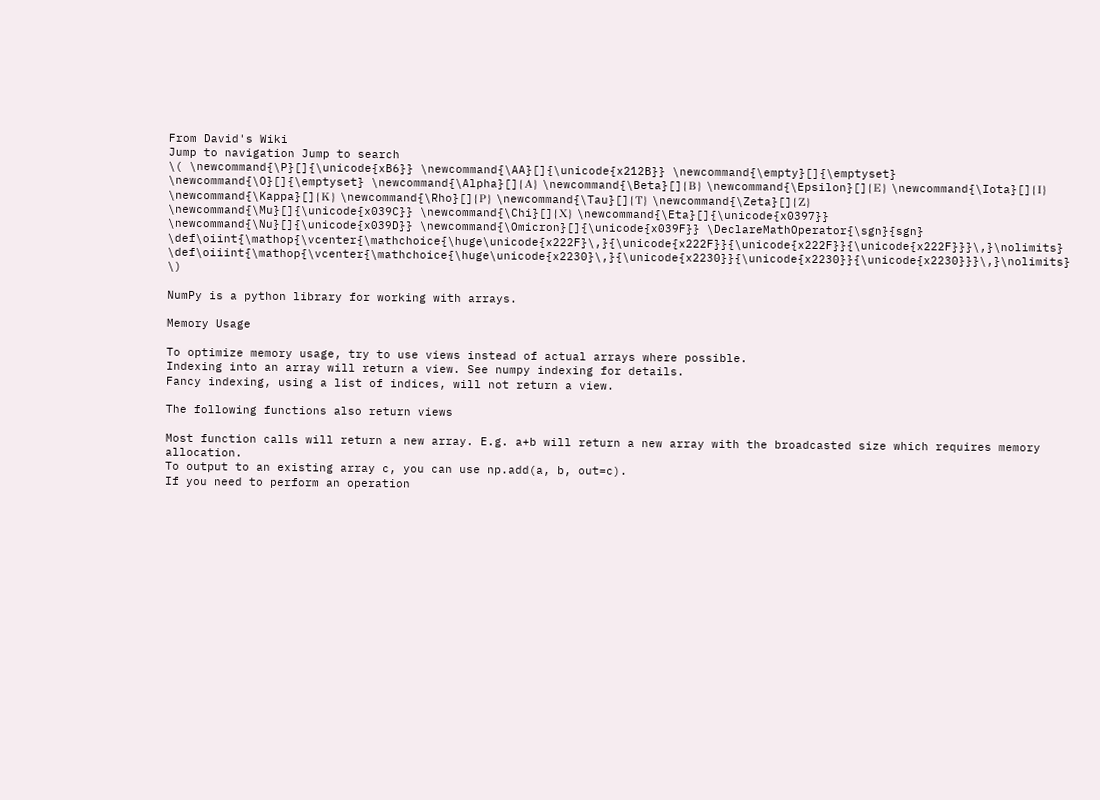From David's Wiki
Jump to navigation Jump to search
\( \newcommand{\P}[]{\unicode{xB6}} \newcommand{\AA}[]{\unicode{x212B}} \newcommand{\empty}[]{\emptyset} \newcommand{\O}[]{\emptyset} \newcommand{\Alpha}[]{Α} \newcommand{\Beta}[]{Β} \newcommand{\Epsilon}[]{Ε} \newcommand{\Iota}[]{Ι} \newcommand{\Kappa}[]{Κ} \newcommand{\Rho}[]{Ρ} \newcommand{\Tau}[]{Τ} \newcommand{\Zeta}[]{Ζ} \newcommand{\Mu}[]{\unicode{x039C}} \newcommand{\Chi}[]{Χ} \newcommand{\Eta}[]{\unicode{x0397}} \newcommand{\Nu}[]{\unicode{x039D}} \newcommand{\Omicron}[]{\unicode{x039F}} \DeclareMathOperator{\sgn}{sgn} \def\oiint{\mathop{\vcenter{\mathchoice{\huge\unicode{x222F}\,}{\unicode{x222F}}{\unicode{x222F}}{\unicode{x222F}}}\,}\nolimits} \def\oiiint{\mathop{\vcenter{\mathchoice{\huge\unicode{x2230}\,}{\unicode{x2230}}{\unicode{x2230}}{\unicode{x2230}}}\,}\nolimits} \)

NumPy is a python library for working with arrays.

Memory Usage

To optimize memory usage, try to use views instead of actual arrays where possible.
Indexing into an array will return a view. See numpy indexing for details.
Fancy indexing, using a list of indices, will not return a view.

The following functions also return views

Most function calls will return a new array. E.g. a+b will return a new array with the broadcasted size which requires memory allocation.
To output to an existing array c, you can use np.add(a, b, out=c).
If you need to perform an operation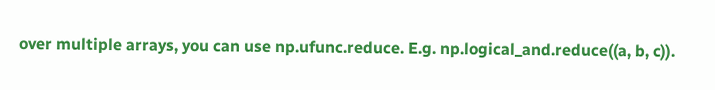over multiple arrays, you can use np.ufunc.reduce. E.g. np.logical_and.reduce((a, b, c)).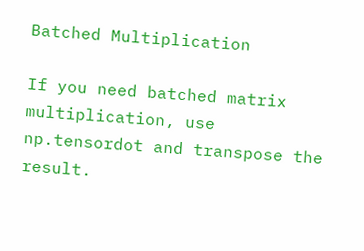Batched Multiplication

If you need batched matrix multiplication, use np.tensordot and transpose the result.